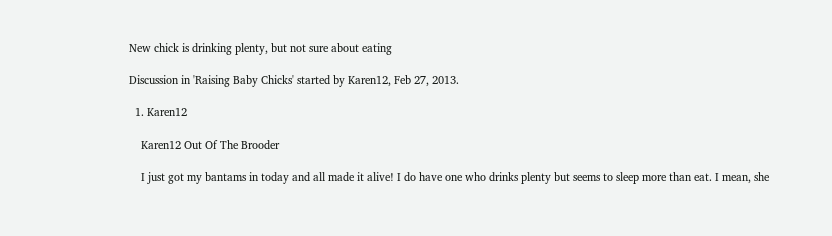New chick is drinking plenty, but not sure about eating

Discussion in 'Raising Baby Chicks' started by Karen12, Feb 27, 2013.

  1. Karen12

    Karen12 Out Of The Brooder

    I just got my bantams in today and all made it alive! I do have one who drinks plenty but seems to sleep more than eat. I mean, she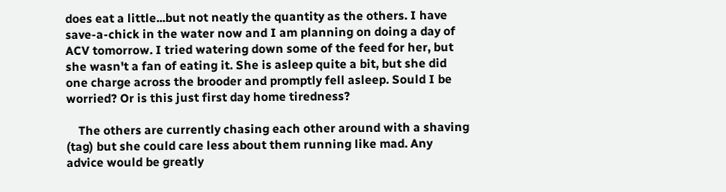does eat a little...but not neatly the quantity as the others. I have save-a-chick in the water now and I am planning on doing a day of ACV tomorrow. I tried watering down some of the feed for her, but she wasn't a fan of eating it. She is asleep quite a bit, but she did one charge across the brooder and promptly fell asleep. Sould I be worried? Or is this just first day home tiredness?

    The others are currently chasing each other around with a shaving (tag) but she could care less about them running like mad. Any advice would be greatly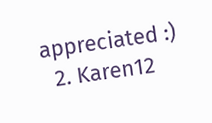appreciated :)
  2. Karen12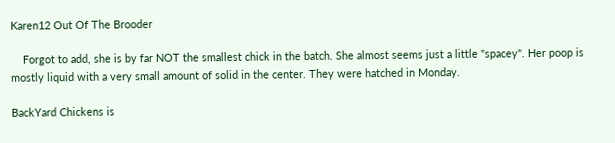Karen12 Out Of The Brooder

    Forgot to add, she is by far NOT the smallest chick in the batch. She almost seems just a little "spacey". Her poop is mostly liquid with a very small amount of solid in the center. They were hatched in Monday.

BackYard Chickens is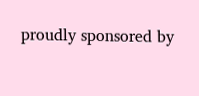proudly sponsored by